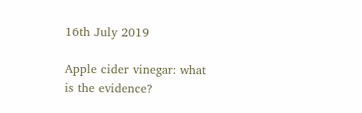16th July 2019

Apple cider vinegar: what is the evidence?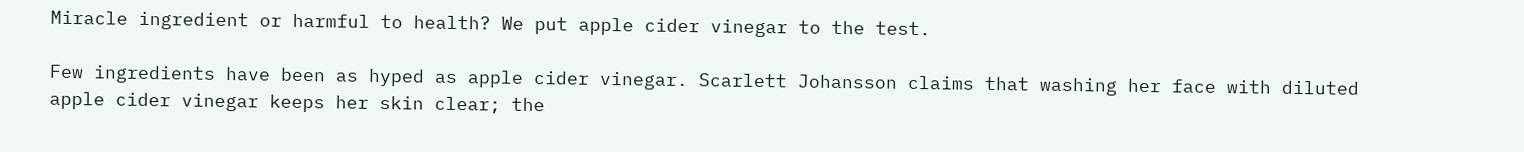Miracle ingredient or harmful to health? We put apple cider vinegar to the test.

Few ingredients have been as hyped as apple cider vinegar. Scarlett Johansson claims that washing her face with diluted apple cider vinegar keeps her skin clear; the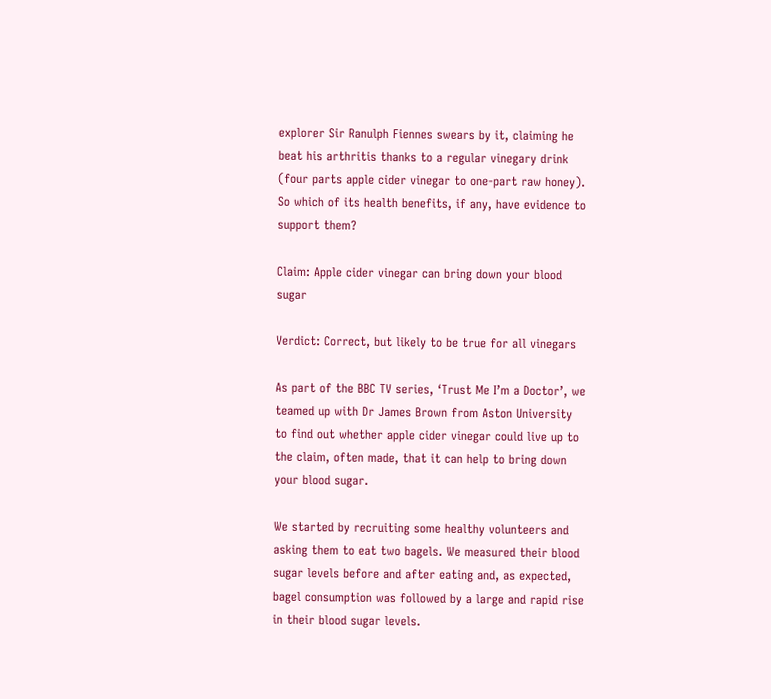explorer Sir Ranulph Fiennes swears by it, claiming he beat his arthritis thanks to a regular vinegary drink (four parts apple cider vinegar to one-part raw honey). So which of its health benefits, if any, have evidence to support them?

Claim: Apple cider vinegar can bring down your blood sugar

Verdict: Correct, but likely to be true for all vinegars

As part of the BBC TV series, ‘Trust Me I’m a Doctor’, we teamed up with Dr James Brown from Aston University to find out whether apple cider vinegar could live up to the claim, often made, that it can help to bring down your blood sugar.

We started by recruiting some healthy volunteers and asking them to eat two bagels. We measured their blood sugar levels before and after eating and, as expected, bagel consumption was followed by a large and rapid rise in their blood sugar levels.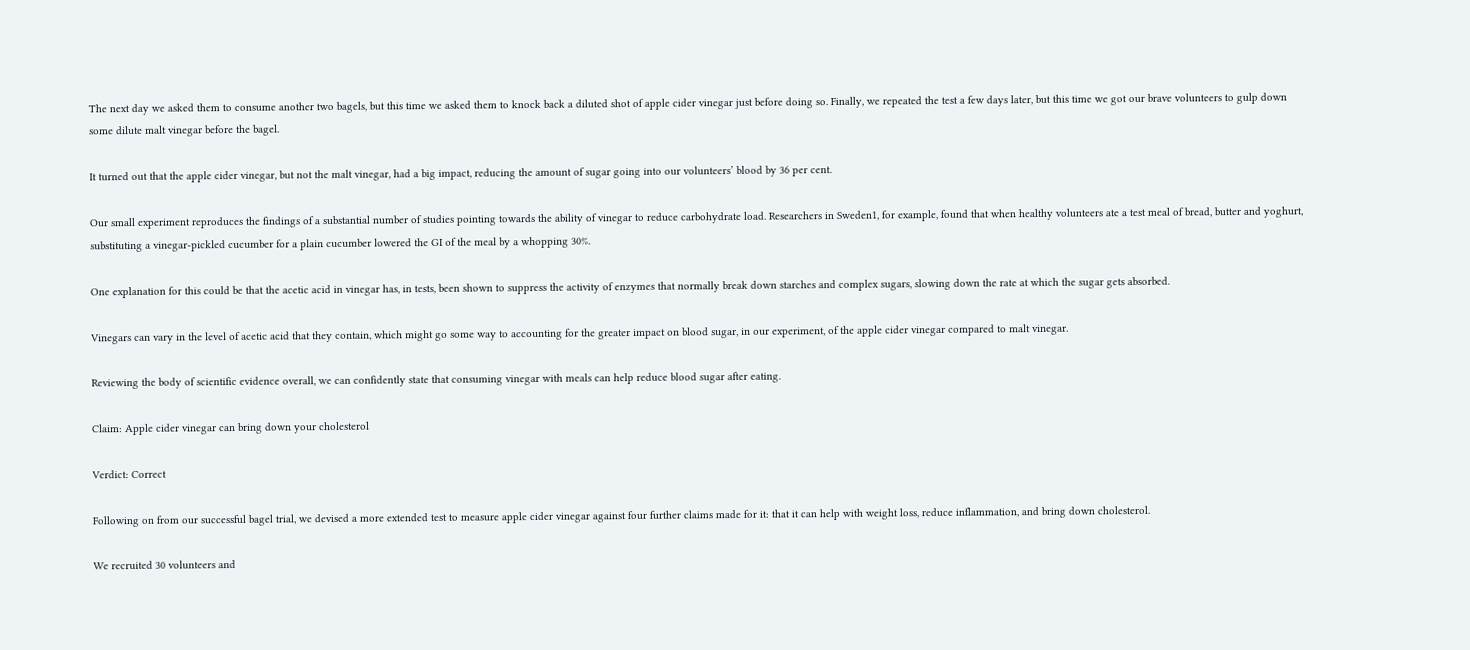The next day we asked them to consume another two bagels, but this time we asked them to knock back a diluted shot of apple cider vinegar just before doing so. Finally, we repeated the test a few days later, but this time we got our brave volunteers to gulp down some dilute malt vinegar before the bagel.

It turned out that the apple cider vinegar, but not the malt vinegar, had a big impact, reducing the amount of sugar going into our volunteers’ blood by 36 per cent.

Our small experiment reproduces the findings of a substantial number of studies pointing towards the ability of vinegar to reduce carbohydrate load. Researchers in Sweden1, for example, found that when healthy volunteers ate a test meal of bread, butter and yoghurt, substituting a vinegar-pickled cucumber for a plain cucumber lowered the GI of the meal by a whopping 30%.

One explanation for this could be that the acetic acid in vinegar has, in tests, been shown to suppress the activity of enzymes that normally break down starches and complex sugars, slowing down the rate at which the sugar gets absorbed.

Vinegars can vary in the level of acetic acid that they contain, which might go some way to accounting for the greater impact on blood sugar, in our experiment, of the apple cider vinegar compared to malt vinegar.

Reviewing the body of scientific evidence overall, we can confidently state that consuming vinegar with meals can help reduce blood sugar after eating.

Claim: Apple cider vinegar can bring down your cholesterol

Verdict: Correct

Following on from our successful bagel trial, we devised a more extended test to measure apple cider vinegar against four further claims made for it: that it can help with weight loss, reduce inflammation, and bring down cholesterol.

We recruited 30 volunteers and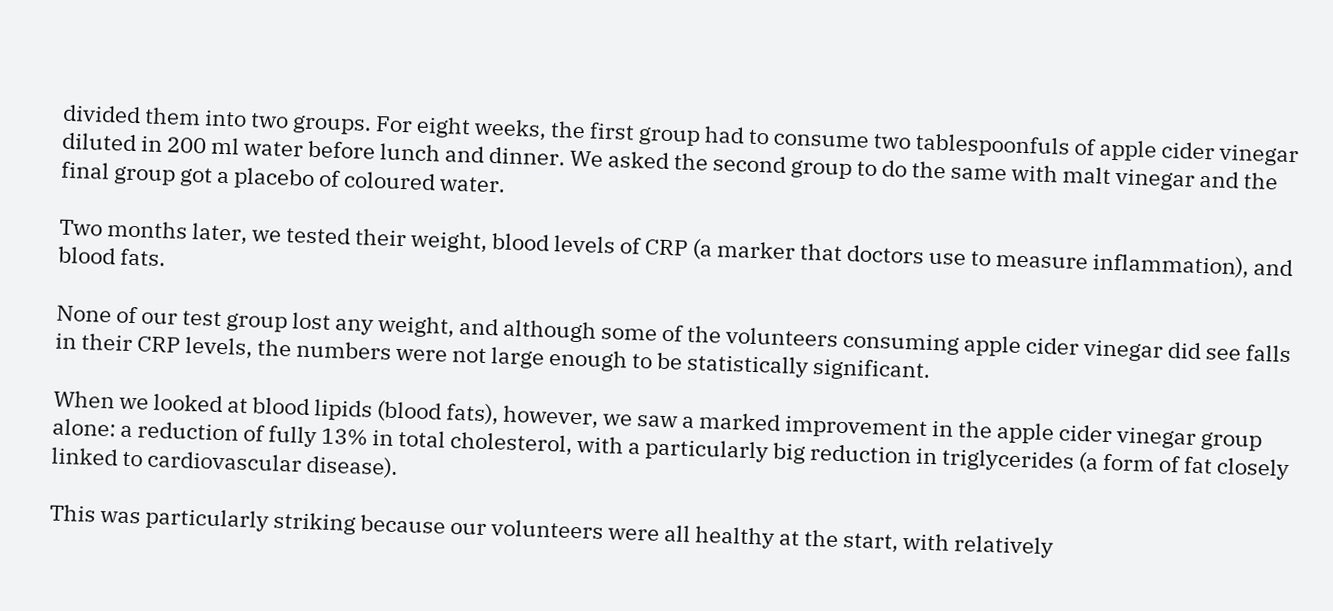divided them into two groups. For eight weeks, the first group had to consume two tablespoonfuls of apple cider vinegar diluted in 200 ml water before lunch and dinner. We asked the second group to do the same with malt vinegar and the final group got a placebo of coloured water.

Two months later, we tested their weight, blood levels of CRP (a marker that doctors use to measure inflammation), and blood fats.

None of our test group lost any weight, and although some of the volunteers consuming apple cider vinegar did see falls in their CRP levels, the numbers were not large enough to be statistically significant.

When we looked at blood lipids (blood fats), however, we saw a marked improvement in the apple cider vinegar group alone: a reduction of fully 13% in total cholesterol, with a particularly big reduction in triglycerides (a form of fat closely linked to cardiovascular disease).

This was particularly striking because our volunteers were all healthy at the start, with relatively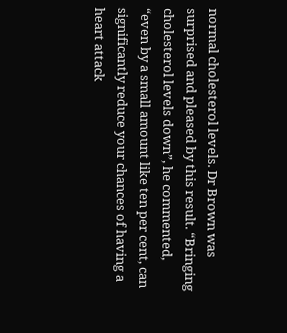normal cholesterol levels. Dr Brown was surprised and pleased by this result. “Bringing cholesterol levels down”, he commented, “even by a small amount like ten per cent, can significantly reduce your chances of having a heart attack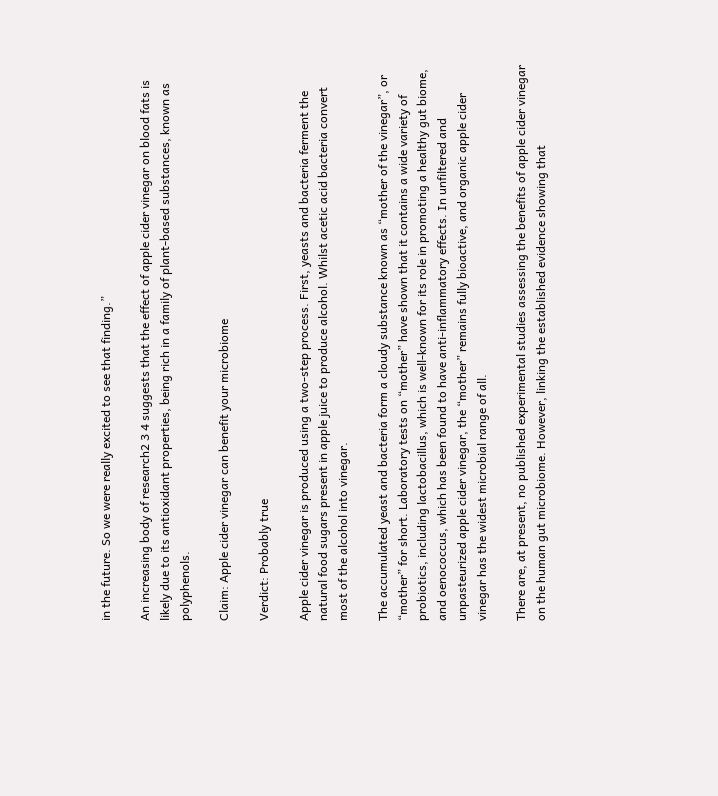in the future. So we were really excited to see that finding.”

An increasing body of research2 3 4 suggests that the effect of apple cider vinegar on blood fats is likely due to its antioxidant properties, being rich in a family of plant-based substances, known as polyphenols.

Claim: Apple cider vinegar can benefit your microbiome

Verdict: Probably true

Apple cider vinegar is produced using a two-step process. First, yeasts and bacteria ferment the natural food sugars present in apple juice to produce alcohol. Whilst acetic acid bacteria convert most of the alcohol into vinegar.

The accumulated yeast and bacteria form a cloudy substance known as “mother of the vinegar”, or “mother” for short. Laboratory tests on “mother” have shown that it contains a wide variety of probiotics, including lactobacillus, which is well-known for its role in promoting a healthy gut biome, and oenococcus, which has been found to have anti-inflammatory effects. In unfiltered and unpasteurized apple cider vinegar, the “mother” remains fully bioactive, and organic apple cider vinegar has the widest microbial range of all.

There are, at present, no published experimental studies assessing the benefits of apple cider vinegar on the human gut microbiome. However, linking the established evidence showing that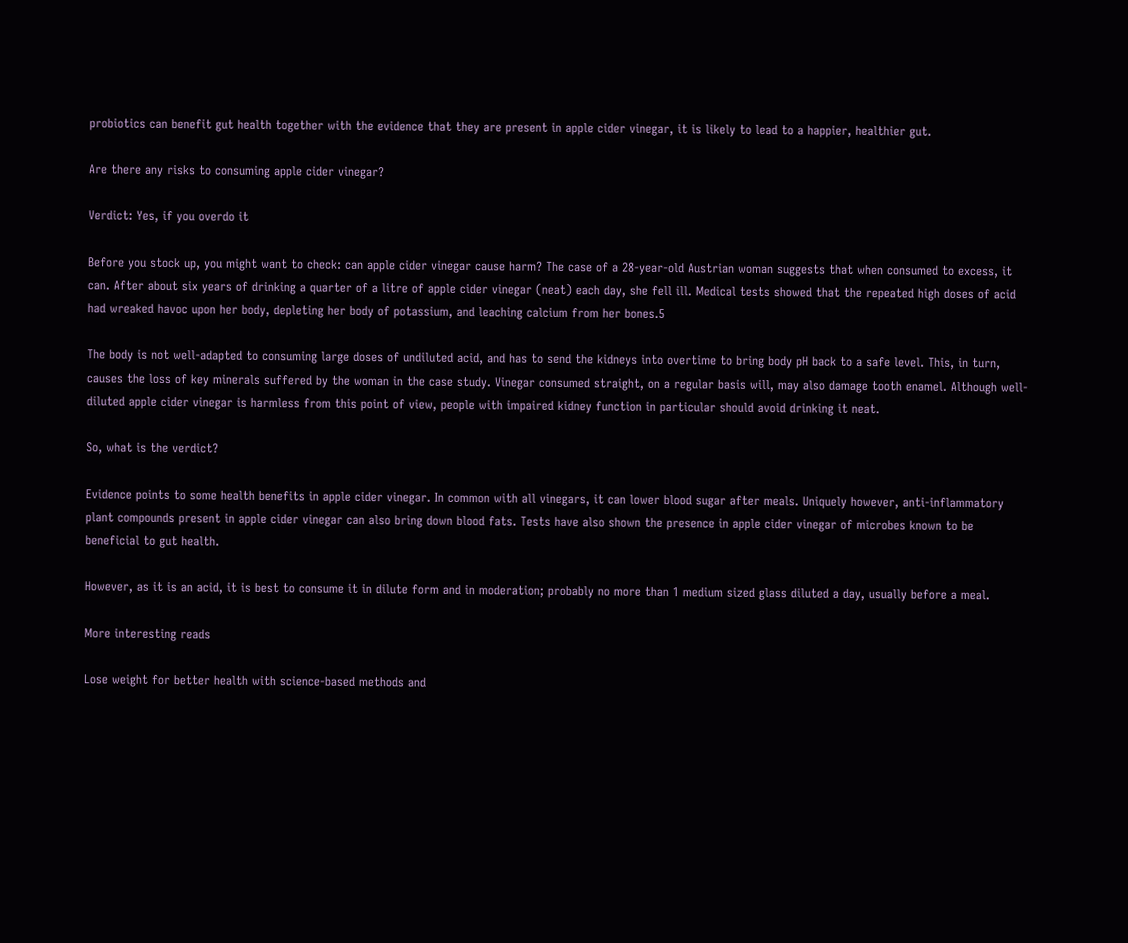probiotics can benefit gut health together with the evidence that they are present in apple cider vinegar, it is likely to lead to a happier, healthier gut.

Are there any risks to consuming apple cider vinegar?

Verdict: Yes, if you overdo it

Before you stock up, you might want to check: can apple cider vinegar cause harm? The case of a 28-year-old Austrian woman suggests that when consumed to excess, it can. After about six years of drinking a quarter of a litre of apple cider vinegar (neat) each day, she fell ill. Medical tests showed that the repeated high doses of acid had wreaked havoc upon her body, depleting her body of potassium, and leaching calcium from her bones.5

The body is not well-adapted to consuming large doses of undiluted acid, and has to send the kidneys into overtime to bring body pH back to a safe level. This, in turn, causes the loss of key minerals suffered by the woman in the case study. Vinegar consumed straight, on a regular basis will, may also damage tooth enamel. Although well-diluted apple cider vinegar is harmless from this point of view, people with impaired kidney function in particular should avoid drinking it neat.

So, what is the verdict?

Evidence points to some health benefits in apple cider vinegar. In common with all vinegars, it can lower blood sugar after meals. Uniquely however, anti-inflammatory plant compounds present in apple cider vinegar can also bring down blood fats. Tests have also shown the presence in apple cider vinegar of microbes known to be beneficial to gut health.

However, as it is an acid, it is best to consume it in dilute form and in moderation; probably no more than 1 medium sized glass diluted a day, usually before a meal.

More interesting reads

Lose weight for better health with science-based methods and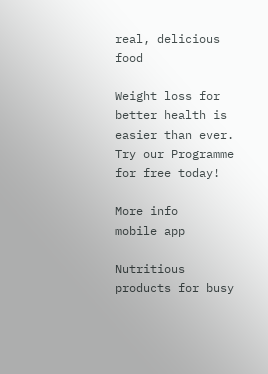real, delicious food

Weight loss for better health is easier than ever. Try our Programme for free today!

More info
mobile app

Nutritious products for busy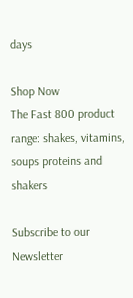days

Shop Now
The Fast 800 product range: shakes, vitamins, soups proteins and shakers

Subscribe to our Newsletter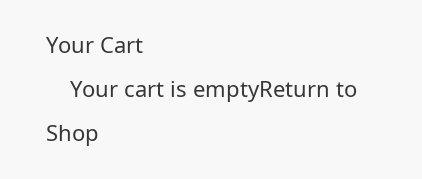Your Cart
    Your cart is emptyReturn to Shop